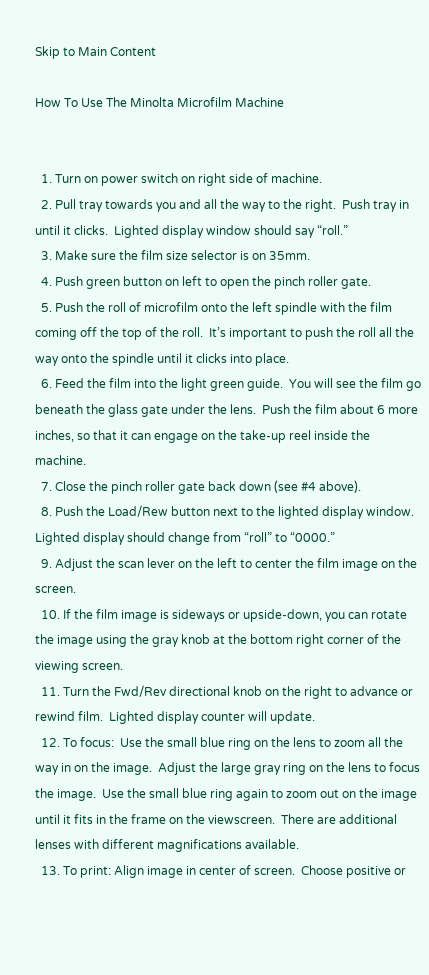Skip to Main Content

How To Use The Minolta Microfilm Machine


  1. Turn on power switch on right side of machine.
  2. Pull tray towards you and all the way to the right.  Push tray in until it clicks.  Lighted display window should say “roll.”
  3. Make sure the film size selector is on 35mm.
  4. Push green button on left to open the pinch roller gate.
  5. Push the roll of microfilm onto the left spindle with the film coming off the top of the roll.  It’s important to push the roll all the way onto the spindle until it clicks into place.
  6. Feed the film into the light green guide.  You will see the film go beneath the glass gate under the lens.  Push the film about 6 more inches, so that it can engage on the take-up reel inside the machine.
  7. Close the pinch roller gate back down (see #4 above).
  8. Push the Load/Rew button next to the lighted display window.  Lighted display should change from “roll” to “0000.”
  9. Adjust the scan lever on the left to center the film image on the screen.
  10. If the film image is sideways or upside-down, you can rotate the image using the gray knob at the bottom right corner of the viewing screen.
  11. Turn the Fwd/Rev directional knob on the right to advance or rewind film.  Lighted display counter will update.
  12. To focus:  Use the small blue ring on the lens to zoom all the way in on the image.  Adjust the large gray ring on the lens to focus the image.  Use the small blue ring again to zoom out on the image until it fits in the frame on the viewscreen.  There are additional lenses with different magnifications available.
  13. To print: Align image in center of screen.  Choose positive or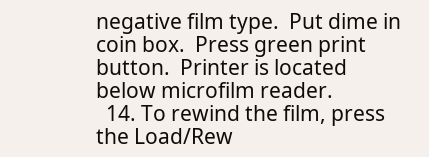negative film type.  Put dime in coin box.  Press green print button.  Printer is located below microfilm reader.
  14. To rewind the film, press the Load/Rew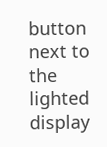button next to the lighted display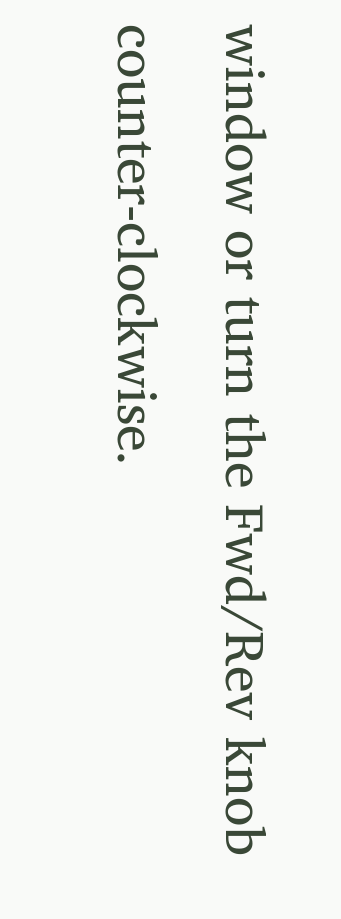window or turn the Fwd/Rev knob counter-clockwise.